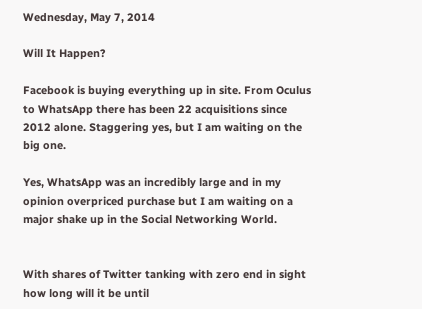Wednesday, May 7, 2014

Will It Happen?

Facebook is buying everything up in site. From Oculus to WhatsApp there has been 22 acquisitions since 2012 alone. Staggering yes, but I am waiting on the big one.

Yes, WhatsApp was an incredibly large and in my opinion overpriced purchase but I am waiting on a major shake up in the Social Networking World.


With shares of Twitter tanking with zero end in sight how long will it be until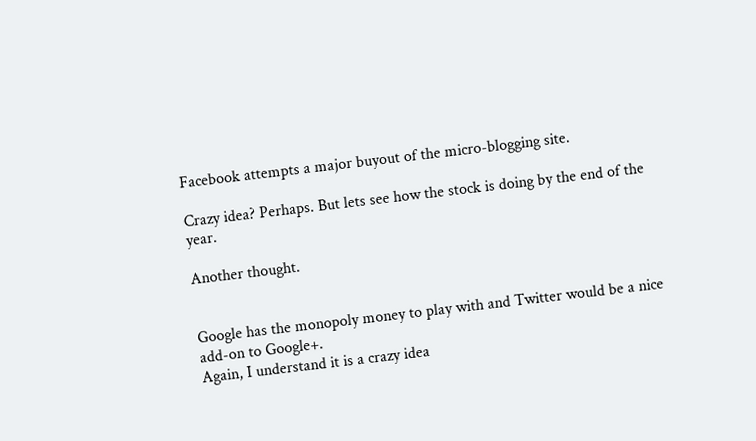Facebook attempts a major buyout of the micro-blogging site.

Crazy idea? Perhaps. But lets see how the stock is doing by the end of the year.

Another thought.


Google has the monopoly money to play with and Twitter would be a nice add-on to Google+.
Again, I understand it is a crazy idea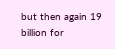but then again 19 billion for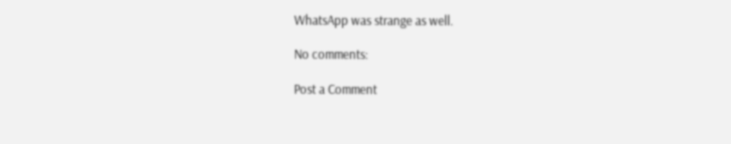WhatsApp was strange as well.

No comments:

Post a Comment